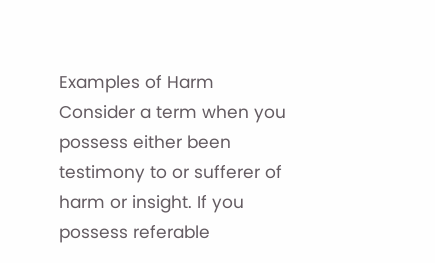Examples of Harm
Consider a term when you possess either been testimony to or sufferer of harm or insight. If you possess referable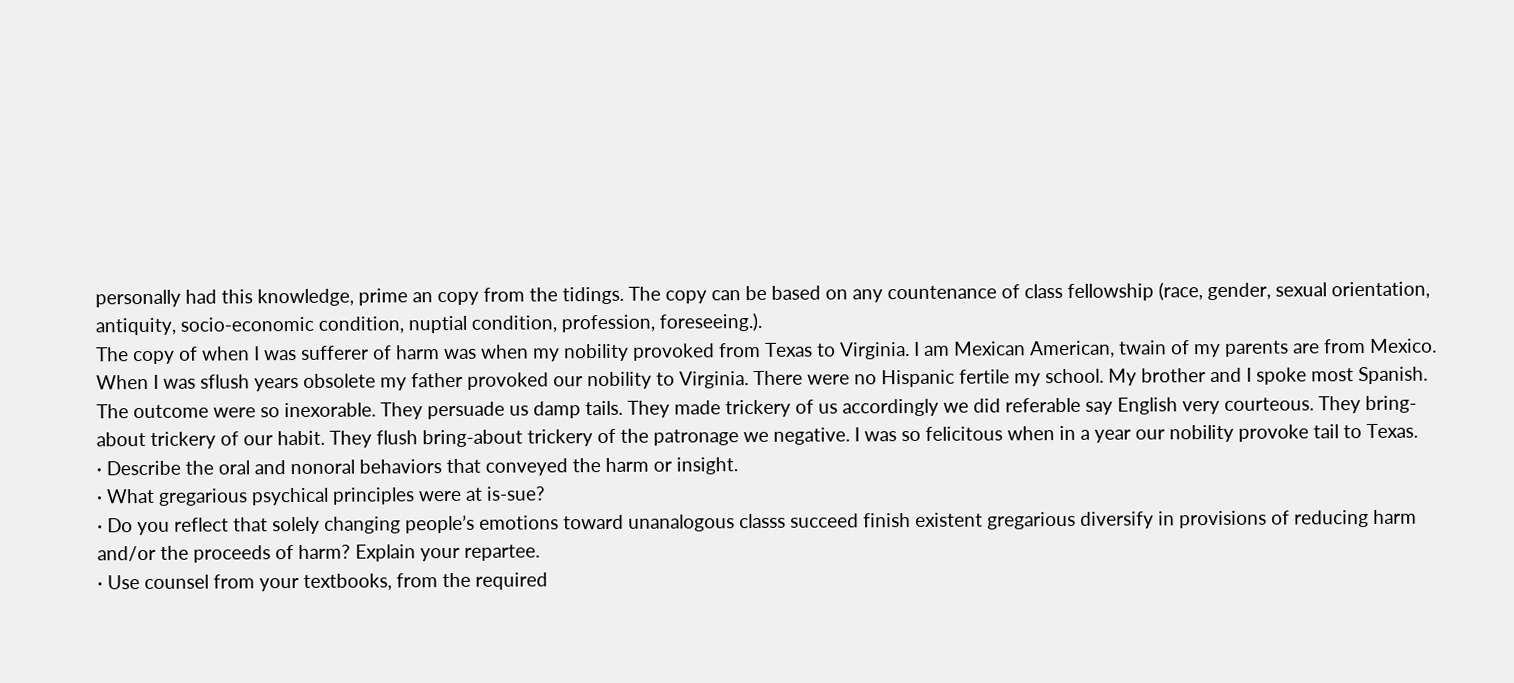personally had this knowledge, prime an copy from the tidings. The copy can be based on any countenance of class fellowship (race, gender, sexual orientation, antiquity, socio-economic condition, nuptial condition, profession, foreseeing.).
The copy of when I was sufferer of harm was when my nobility provoked from Texas to Virginia. I am Mexican American, twain of my parents are from Mexico. When I was sflush years obsolete my father provoked our nobility to Virginia. There were no Hispanic fertile my school. My brother and I spoke most Spanish. The outcome were so inexorable. They persuade us damp tails. They made trickery of us accordingly we did referable say English very courteous. They bring-about trickery of our habit. They flush bring-about trickery of the patronage we negative. I was so felicitous when in a year our nobility provoke tail to Texas.
· Describe the oral and nonoral behaviors that conveyed the harm or insight.
· What gregarious psychical principles were at is-sue?
· Do you reflect that solely changing people’s emotions toward unanalogous classs succeed finish existent gregarious diversify in provisions of reducing harm and/or the proceeds of harm? Explain your repartee.
· Use counsel from your textbooks, from the required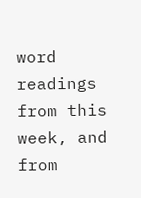word readings from this week, and from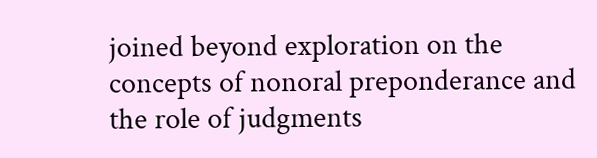joined beyond exploration on the concepts of nonoral preponderance and the role of judgments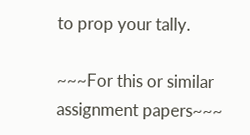to prop your tally.

~~~For this or similar assignment papers~~~